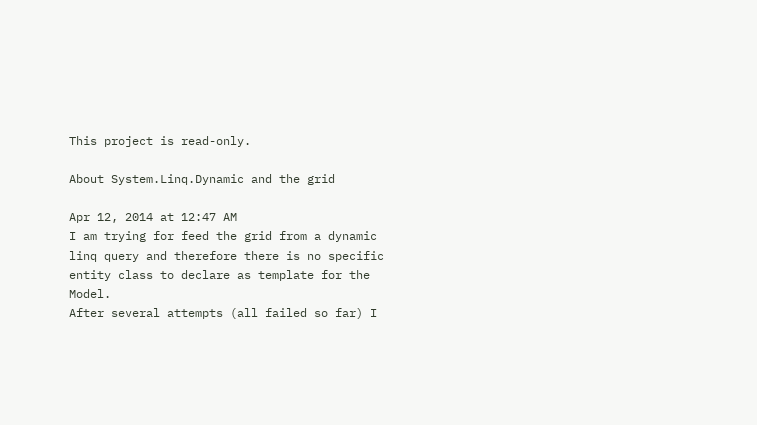This project is read-only.

About System.Linq.Dynamic and the grid

Apr 12, 2014 at 12:47 AM
I am trying for feed the grid from a dynamic linq query and therefore there is no specific entity class to declare as template for the Model.
After several attempts (all failed so far) I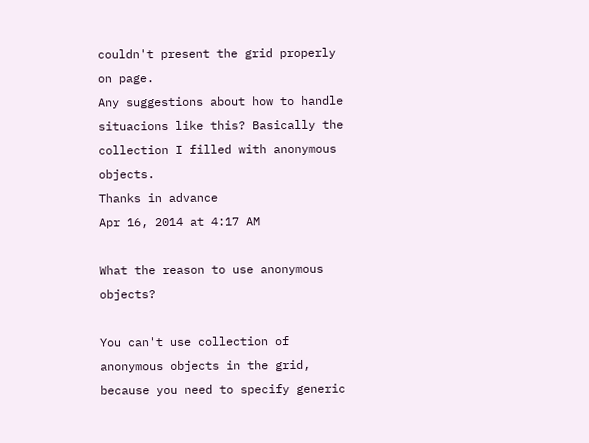couldn't present the grid properly on page.
Any suggestions about how to handle situacions like this? Basically the collection I filled with anonymous objects.
Thanks in advance
Apr 16, 2014 at 4:17 AM

What the reason to use anonymous objects?

You can't use collection of anonymous objects in the grid, because you need to specify generic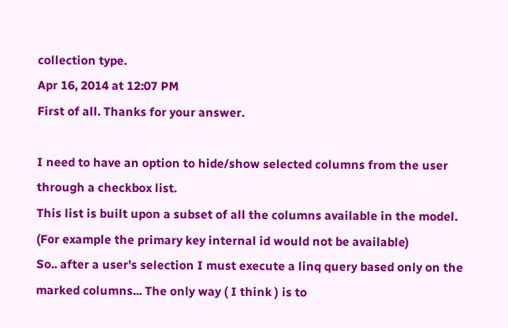collection type.
Apr 16, 2014 at 12:07 PM
First of all. Thanks for your answer.

I need to have an option to hide/show selected columns from the user through a checkbox list.
This list is built upon a subset of all the columns available in the model. (For example the primary key internal id would not be available)
So.. after a user's selection I must execute a linq query based only on the marked columns... The only way ( I think ) is to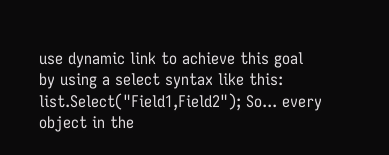use dynamic link to achieve this goal
by using a select syntax like this:
list.Select("Field1,Field2"); So... every object in the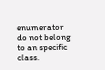enumerator do not belong to an specific class.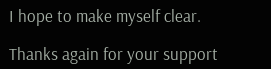I hope to make myself clear.

Thanks again for your support